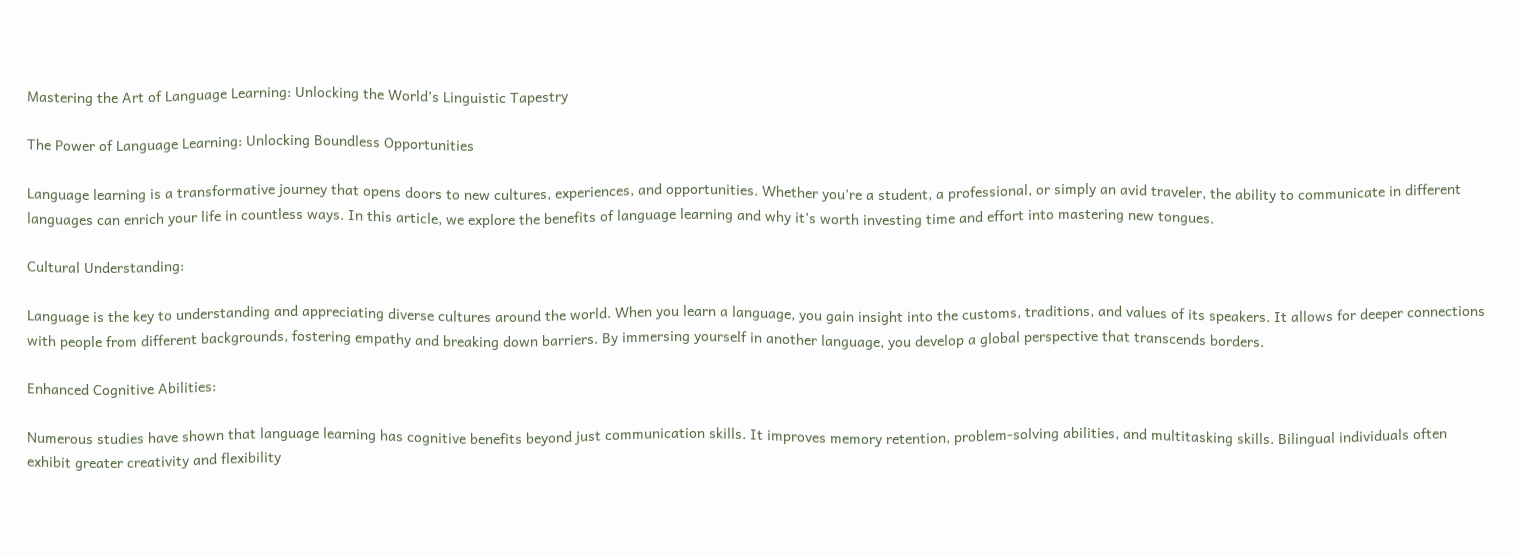Mastering the Art of Language Learning: Unlocking the World’s Linguistic Tapestry

The Power of Language Learning: Unlocking Boundless Opportunities

Language learning is a transformative journey that opens doors to new cultures, experiences, and opportunities. Whether you’re a student, a professional, or simply an avid traveler, the ability to communicate in different languages can enrich your life in countless ways. In this article, we explore the benefits of language learning and why it’s worth investing time and effort into mastering new tongues.

Cultural Understanding:

Language is the key to understanding and appreciating diverse cultures around the world. When you learn a language, you gain insight into the customs, traditions, and values of its speakers. It allows for deeper connections with people from different backgrounds, fostering empathy and breaking down barriers. By immersing yourself in another language, you develop a global perspective that transcends borders.

Enhanced Cognitive Abilities:

Numerous studies have shown that language learning has cognitive benefits beyond just communication skills. It improves memory retention, problem-solving abilities, and multitasking skills. Bilingual individuals often exhibit greater creativity and flexibility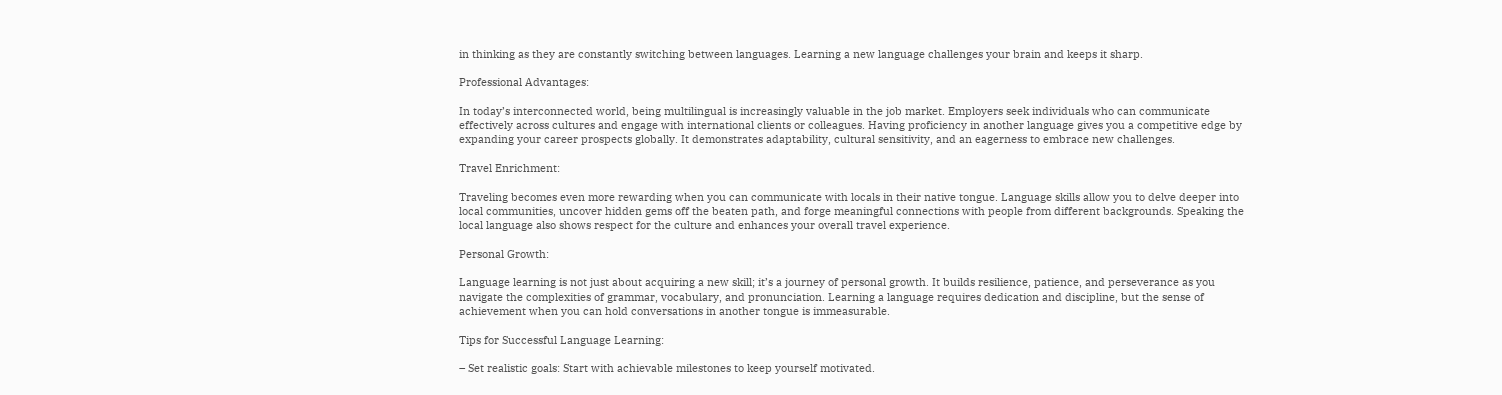in thinking as they are constantly switching between languages. Learning a new language challenges your brain and keeps it sharp.

Professional Advantages:

In today’s interconnected world, being multilingual is increasingly valuable in the job market. Employers seek individuals who can communicate effectively across cultures and engage with international clients or colleagues. Having proficiency in another language gives you a competitive edge by expanding your career prospects globally. It demonstrates adaptability, cultural sensitivity, and an eagerness to embrace new challenges.

Travel Enrichment:

Traveling becomes even more rewarding when you can communicate with locals in their native tongue. Language skills allow you to delve deeper into local communities, uncover hidden gems off the beaten path, and forge meaningful connections with people from different backgrounds. Speaking the local language also shows respect for the culture and enhances your overall travel experience.

Personal Growth:

Language learning is not just about acquiring a new skill; it’s a journey of personal growth. It builds resilience, patience, and perseverance as you navigate the complexities of grammar, vocabulary, and pronunciation. Learning a language requires dedication and discipline, but the sense of achievement when you can hold conversations in another tongue is immeasurable.

Tips for Successful Language Learning:

– Set realistic goals: Start with achievable milestones to keep yourself motivated.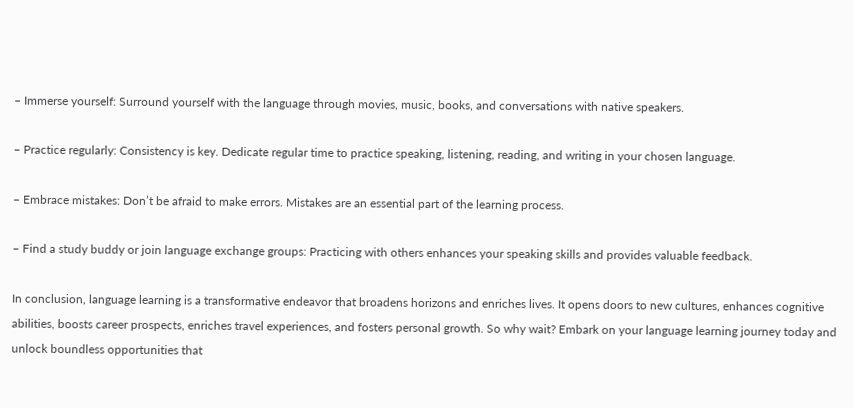– Immerse yourself: Surround yourself with the language through movies, music, books, and conversations with native speakers.

– Practice regularly: Consistency is key. Dedicate regular time to practice speaking, listening, reading, and writing in your chosen language.

– Embrace mistakes: Don’t be afraid to make errors. Mistakes are an essential part of the learning process.

– Find a study buddy or join language exchange groups: Practicing with others enhances your speaking skills and provides valuable feedback.

In conclusion, language learning is a transformative endeavor that broadens horizons and enriches lives. It opens doors to new cultures, enhances cognitive abilities, boosts career prospects, enriches travel experiences, and fosters personal growth. So why wait? Embark on your language learning journey today and unlock boundless opportunities that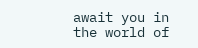await you in the world of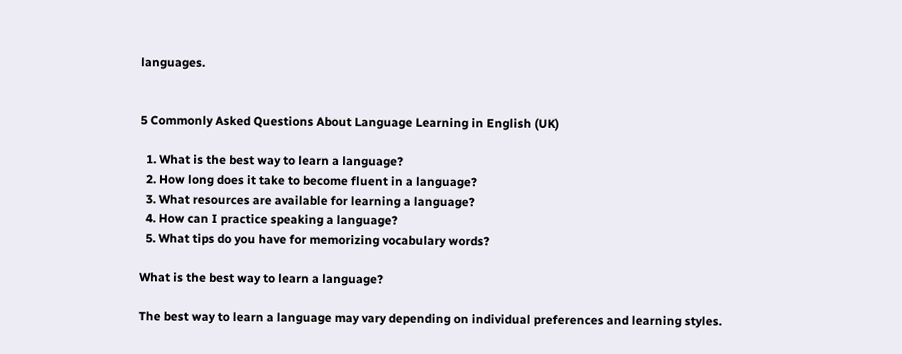languages.


5 Commonly Asked Questions About Language Learning in English (UK)

  1. What is the best way to learn a language?
  2. How long does it take to become fluent in a language?
  3. What resources are available for learning a language?
  4. How can I practice speaking a language?
  5. What tips do you have for memorizing vocabulary words?

What is the best way to learn a language?

The best way to learn a language may vary depending on individual preferences and learning styles.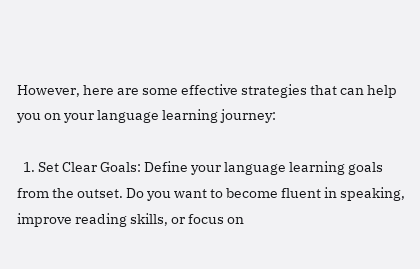However, here are some effective strategies that can help you on your language learning journey:

  1. Set Clear Goals: Define your language learning goals from the outset. Do you want to become fluent in speaking, improve reading skills, or focus on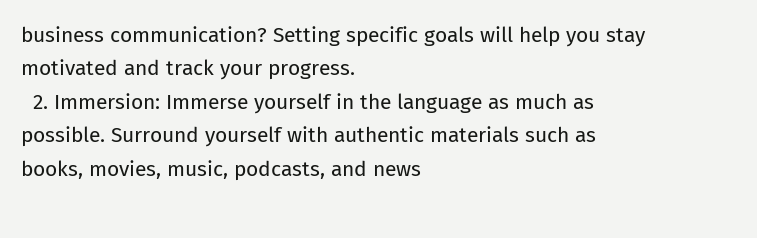business communication? Setting specific goals will help you stay motivated and track your progress.
  2. Immersion: Immerse yourself in the language as much as possible. Surround yourself with authentic materials such as books, movies, music, podcasts, and news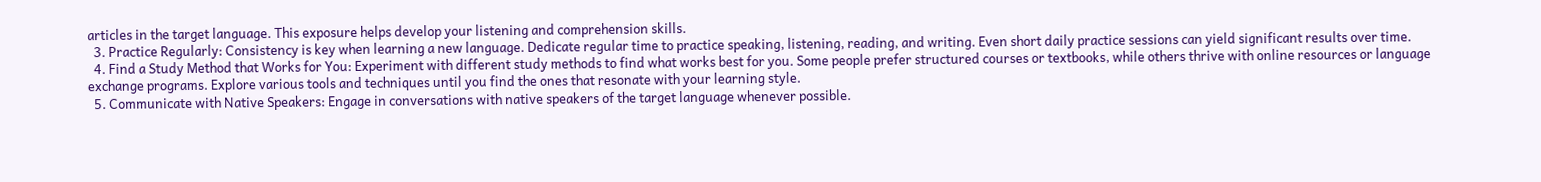articles in the target language. This exposure helps develop your listening and comprehension skills.
  3. Practice Regularly: Consistency is key when learning a new language. Dedicate regular time to practice speaking, listening, reading, and writing. Even short daily practice sessions can yield significant results over time.
  4. Find a Study Method that Works for You: Experiment with different study methods to find what works best for you. Some people prefer structured courses or textbooks, while others thrive with online resources or language exchange programs. Explore various tools and techniques until you find the ones that resonate with your learning style.
  5. Communicate with Native Speakers: Engage in conversations with native speakers of the target language whenever possible.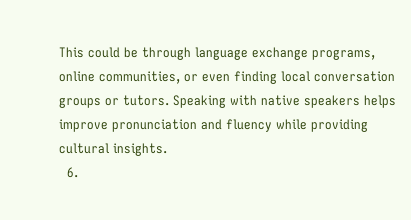This could be through language exchange programs, online communities, or even finding local conversation groups or tutors. Speaking with native speakers helps improve pronunciation and fluency while providing cultural insights.
  6.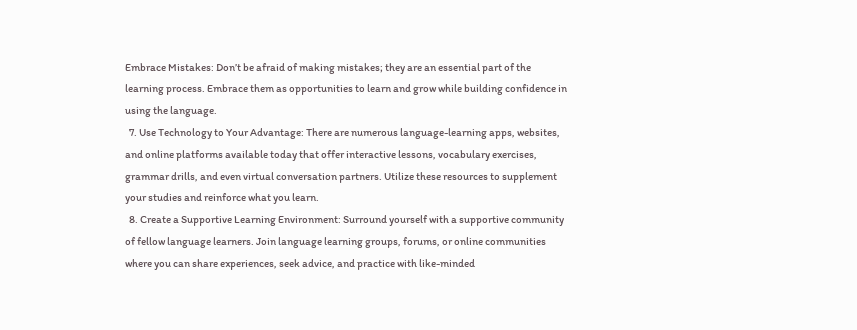Embrace Mistakes: Don’t be afraid of making mistakes; they are an essential part of the learning process. Embrace them as opportunities to learn and grow while building confidence in using the language.
  7. Use Technology to Your Advantage: There are numerous language-learning apps, websites, and online platforms available today that offer interactive lessons, vocabulary exercises, grammar drills, and even virtual conversation partners. Utilize these resources to supplement your studies and reinforce what you learn.
  8. Create a Supportive Learning Environment: Surround yourself with a supportive community of fellow language learners. Join language learning groups, forums, or online communities where you can share experiences, seek advice, and practice with like-minded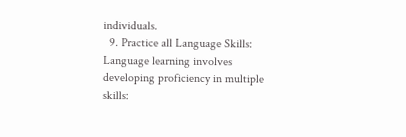individuals.
  9. Practice all Language Skills: Language learning involves developing proficiency in multiple skills: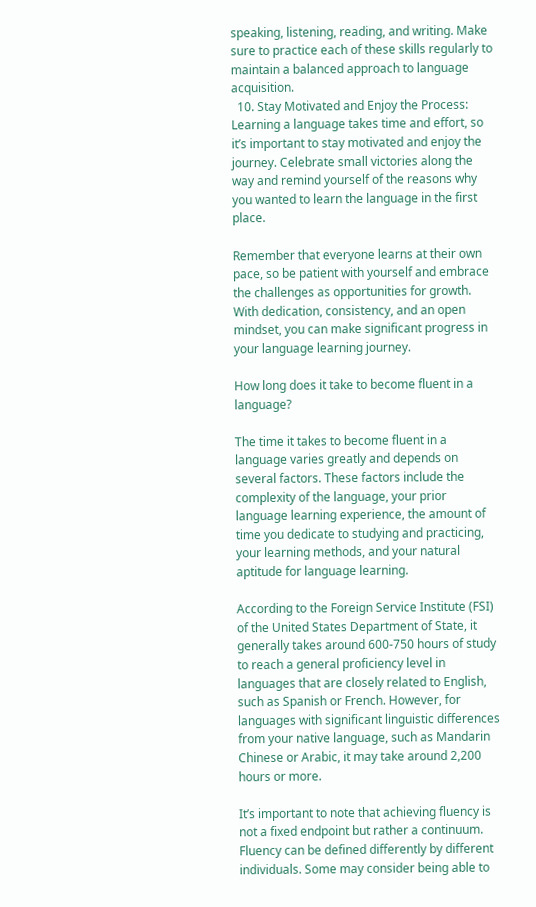speaking, listening, reading, and writing. Make sure to practice each of these skills regularly to maintain a balanced approach to language acquisition.
  10. Stay Motivated and Enjoy the Process: Learning a language takes time and effort, so it’s important to stay motivated and enjoy the journey. Celebrate small victories along the way and remind yourself of the reasons why you wanted to learn the language in the first place.

Remember that everyone learns at their own pace, so be patient with yourself and embrace the challenges as opportunities for growth. With dedication, consistency, and an open mindset, you can make significant progress in your language learning journey.

How long does it take to become fluent in a language?

The time it takes to become fluent in a language varies greatly and depends on several factors. These factors include the complexity of the language, your prior language learning experience, the amount of time you dedicate to studying and practicing, your learning methods, and your natural aptitude for language learning.

According to the Foreign Service Institute (FSI) of the United States Department of State, it generally takes around 600-750 hours of study to reach a general proficiency level in languages that are closely related to English, such as Spanish or French. However, for languages with significant linguistic differences from your native language, such as Mandarin Chinese or Arabic, it may take around 2,200 hours or more.

It’s important to note that achieving fluency is not a fixed endpoint but rather a continuum. Fluency can be defined differently by different individuals. Some may consider being able to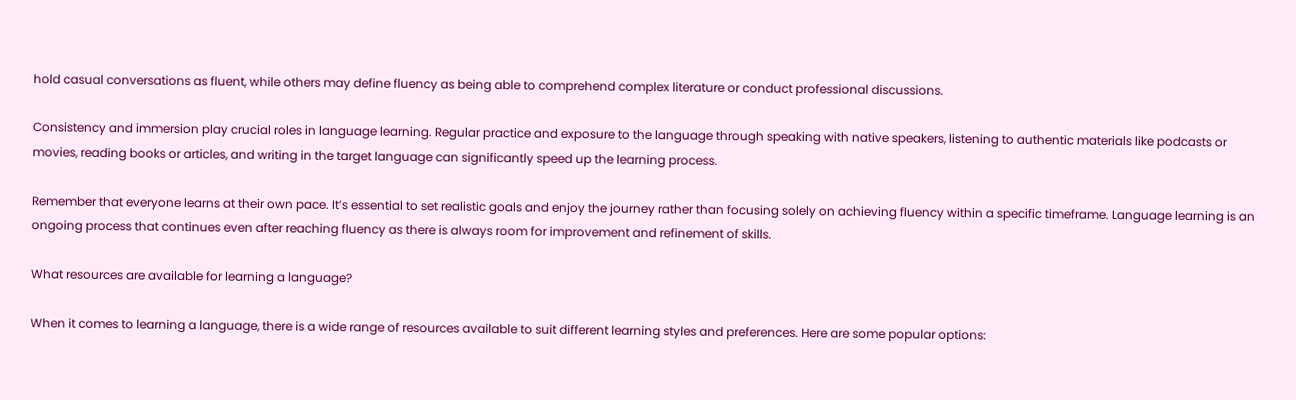hold casual conversations as fluent, while others may define fluency as being able to comprehend complex literature or conduct professional discussions.

Consistency and immersion play crucial roles in language learning. Regular practice and exposure to the language through speaking with native speakers, listening to authentic materials like podcasts or movies, reading books or articles, and writing in the target language can significantly speed up the learning process.

Remember that everyone learns at their own pace. It’s essential to set realistic goals and enjoy the journey rather than focusing solely on achieving fluency within a specific timeframe. Language learning is an ongoing process that continues even after reaching fluency as there is always room for improvement and refinement of skills.

What resources are available for learning a language?

When it comes to learning a language, there is a wide range of resources available to suit different learning styles and preferences. Here are some popular options: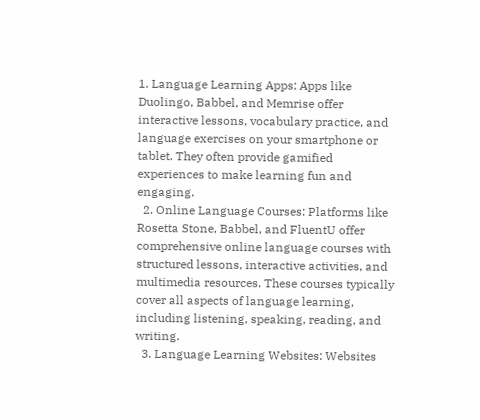1. Language Learning Apps: Apps like Duolingo, Babbel, and Memrise offer interactive lessons, vocabulary practice, and language exercises on your smartphone or tablet. They often provide gamified experiences to make learning fun and engaging.
  2. Online Language Courses: Platforms like Rosetta Stone, Babbel, and FluentU offer comprehensive online language courses with structured lessons, interactive activities, and multimedia resources. These courses typically cover all aspects of language learning, including listening, speaking, reading, and writing.
  3. Language Learning Websites: Websites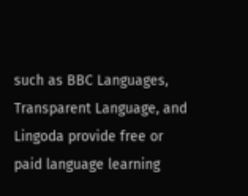such as BBC Languages, Transparent Language, and Lingoda provide free or paid language learning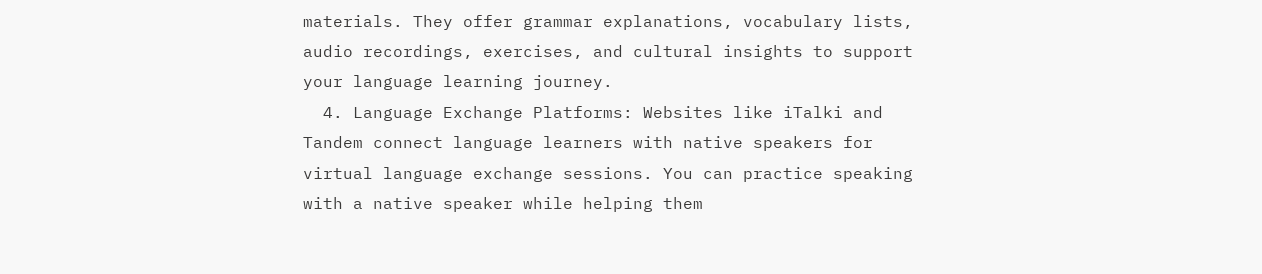materials. They offer grammar explanations, vocabulary lists, audio recordings, exercises, and cultural insights to support your language learning journey.
  4. Language Exchange Platforms: Websites like iTalki and Tandem connect language learners with native speakers for virtual language exchange sessions. You can practice speaking with a native speaker while helping them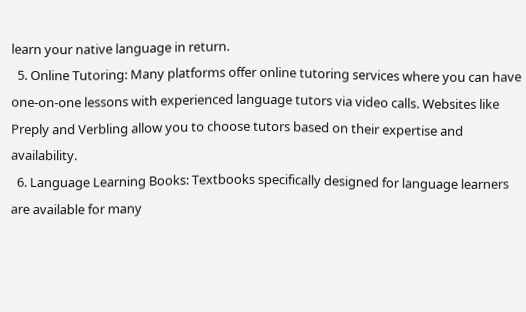learn your native language in return.
  5. Online Tutoring: Many platforms offer online tutoring services where you can have one-on-one lessons with experienced language tutors via video calls. Websites like Preply and Verbling allow you to choose tutors based on their expertise and availability.
  6. Language Learning Books: Textbooks specifically designed for language learners are available for many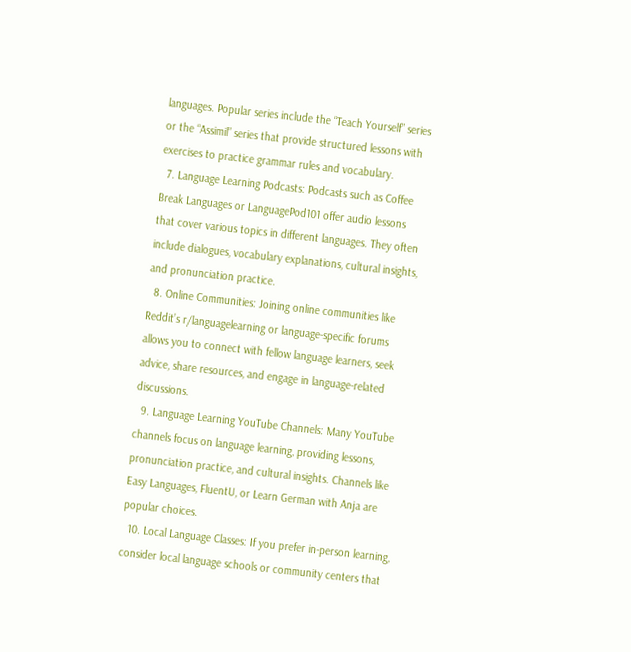languages. Popular series include the “Teach Yourself” series or the “Assimil” series that provide structured lessons with exercises to practice grammar rules and vocabulary.
  7. Language Learning Podcasts: Podcasts such as Coffee Break Languages or LanguagePod101 offer audio lessons that cover various topics in different languages. They often include dialogues, vocabulary explanations, cultural insights, and pronunciation practice.
  8. Online Communities: Joining online communities like Reddit’s r/languagelearning or language-specific forums allows you to connect with fellow language learners, seek advice, share resources, and engage in language-related discussions.
  9. Language Learning YouTube Channels: Many YouTube channels focus on language learning, providing lessons, pronunciation practice, and cultural insights. Channels like Easy Languages, FluentU, or Learn German with Anja are popular choices.
  10. Local Language Classes: If you prefer in-person learning, consider local language schools or community centers that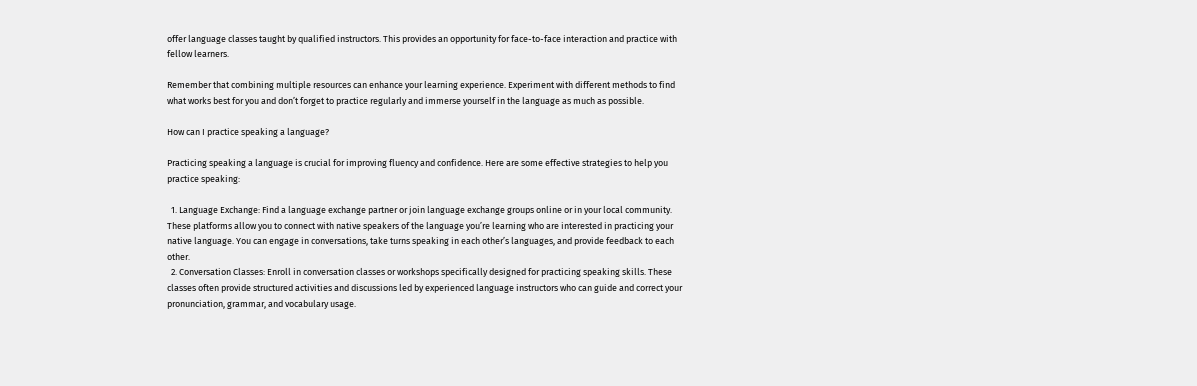offer language classes taught by qualified instructors. This provides an opportunity for face-to-face interaction and practice with fellow learners.

Remember that combining multiple resources can enhance your learning experience. Experiment with different methods to find what works best for you and don’t forget to practice regularly and immerse yourself in the language as much as possible.

How can I practice speaking a language?

Practicing speaking a language is crucial for improving fluency and confidence. Here are some effective strategies to help you practice speaking:

  1. Language Exchange: Find a language exchange partner or join language exchange groups online or in your local community. These platforms allow you to connect with native speakers of the language you’re learning who are interested in practicing your native language. You can engage in conversations, take turns speaking in each other’s languages, and provide feedback to each other.
  2. Conversation Classes: Enroll in conversation classes or workshops specifically designed for practicing speaking skills. These classes often provide structured activities and discussions led by experienced language instructors who can guide and correct your pronunciation, grammar, and vocabulary usage.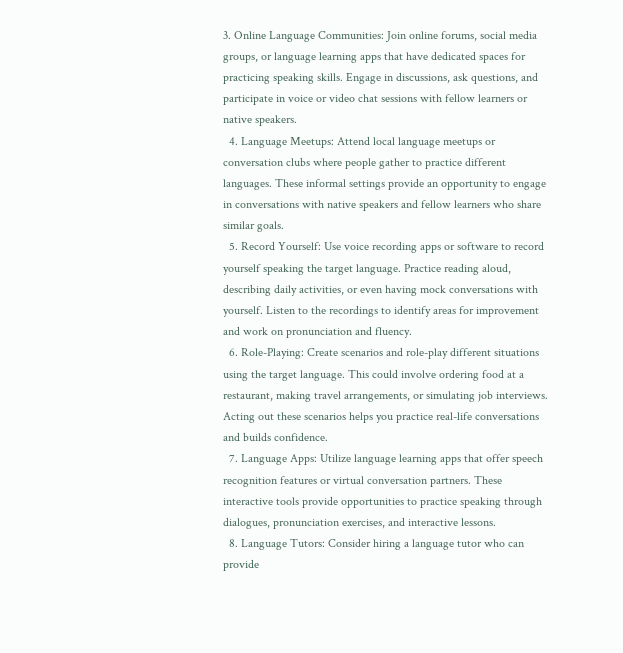3. Online Language Communities: Join online forums, social media groups, or language learning apps that have dedicated spaces for practicing speaking skills. Engage in discussions, ask questions, and participate in voice or video chat sessions with fellow learners or native speakers.
  4. Language Meetups: Attend local language meetups or conversation clubs where people gather to practice different languages. These informal settings provide an opportunity to engage in conversations with native speakers and fellow learners who share similar goals.
  5. Record Yourself: Use voice recording apps or software to record yourself speaking the target language. Practice reading aloud, describing daily activities, or even having mock conversations with yourself. Listen to the recordings to identify areas for improvement and work on pronunciation and fluency.
  6. Role-Playing: Create scenarios and role-play different situations using the target language. This could involve ordering food at a restaurant, making travel arrangements, or simulating job interviews. Acting out these scenarios helps you practice real-life conversations and builds confidence.
  7. Language Apps: Utilize language learning apps that offer speech recognition features or virtual conversation partners. These interactive tools provide opportunities to practice speaking through dialogues, pronunciation exercises, and interactive lessons.
  8. Language Tutors: Consider hiring a language tutor who can provide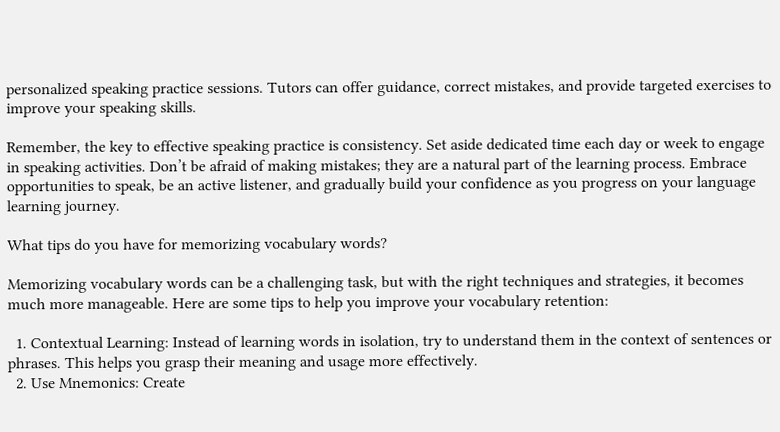personalized speaking practice sessions. Tutors can offer guidance, correct mistakes, and provide targeted exercises to improve your speaking skills.

Remember, the key to effective speaking practice is consistency. Set aside dedicated time each day or week to engage in speaking activities. Don’t be afraid of making mistakes; they are a natural part of the learning process. Embrace opportunities to speak, be an active listener, and gradually build your confidence as you progress on your language learning journey.

What tips do you have for memorizing vocabulary words?

Memorizing vocabulary words can be a challenging task, but with the right techniques and strategies, it becomes much more manageable. Here are some tips to help you improve your vocabulary retention:

  1. Contextual Learning: Instead of learning words in isolation, try to understand them in the context of sentences or phrases. This helps you grasp their meaning and usage more effectively.
  2. Use Mnemonics: Create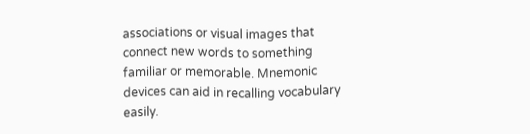associations or visual images that connect new words to something familiar or memorable. Mnemonic devices can aid in recalling vocabulary easily.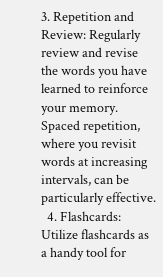3. Repetition and Review: Regularly review and revise the words you have learned to reinforce your memory. Spaced repetition, where you revisit words at increasing intervals, can be particularly effective.
  4. Flashcards: Utilize flashcards as a handy tool for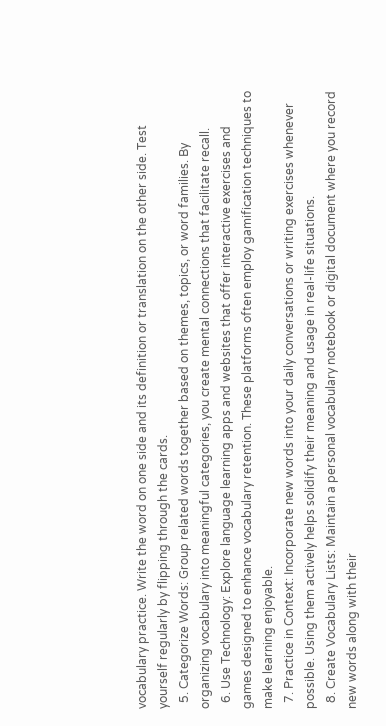vocabulary practice. Write the word on one side and its definition or translation on the other side. Test yourself regularly by flipping through the cards.
  5. Categorize Words: Group related words together based on themes, topics, or word families. By organizing vocabulary into meaningful categories, you create mental connections that facilitate recall.
  6. Use Technology: Explore language learning apps and websites that offer interactive exercises and games designed to enhance vocabulary retention. These platforms often employ gamification techniques to make learning enjoyable.
  7. Practice in Context: Incorporate new words into your daily conversations or writing exercises whenever possible. Using them actively helps solidify their meaning and usage in real-life situations.
  8. Create Vocabulary Lists: Maintain a personal vocabulary notebook or digital document where you record new words along with their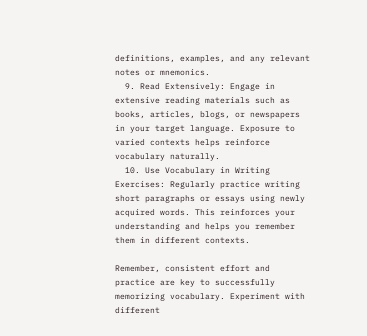definitions, examples, and any relevant notes or mnemonics.
  9. Read Extensively: Engage in extensive reading materials such as books, articles, blogs, or newspapers in your target language. Exposure to varied contexts helps reinforce vocabulary naturally.
  10. Use Vocabulary in Writing Exercises: Regularly practice writing short paragraphs or essays using newly acquired words. This reinforces your understanding and helps you remember them in different contexts.

Remember, consistent effort and practice are key to successfully memorizing vocabulary. Experiment with different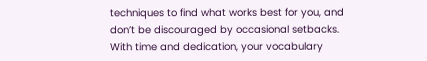techniques to find what works best for you, and don’t be discouraged by occasional setbacks. With time and dedication, your vocabulary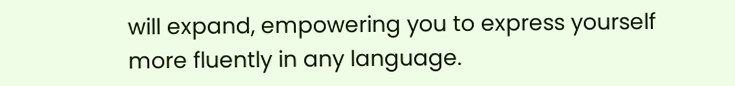will expand, empowering you to express yourself more fluently in any language.